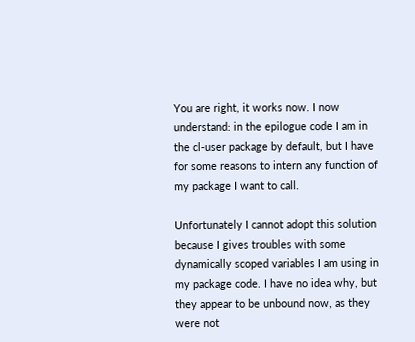You are right, it works now. I now understand: in the epilogue code I am in the cl-user package by default, but I have for some reasons to intern any function of my package I want to call.

Unfortunately I cannot adopt this solution because I gives troubles with some dynamically scoped variables I am using in my package code. I have no idea why, but they appear to be unbound now, as they were not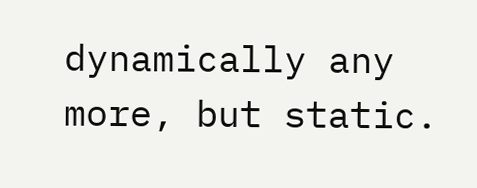dynamically any more, but static.